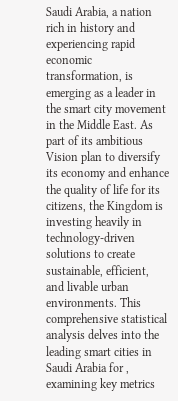Saudi Arabia, a nation rich in history and experiencing rapid economic transformation, is emerging as a leader in the smart city movement in the Middle East. As part of its ambitious Vision plan to diversify its economy and enhance the quality of life for its citizens, the Kingdom is investing heavily in technology-driven solutions to create sustainable, efficient, and livable urban environments. This comprehensive statistical analysis delves into the leading smart cities in Saudi Arabia for , examining key metrics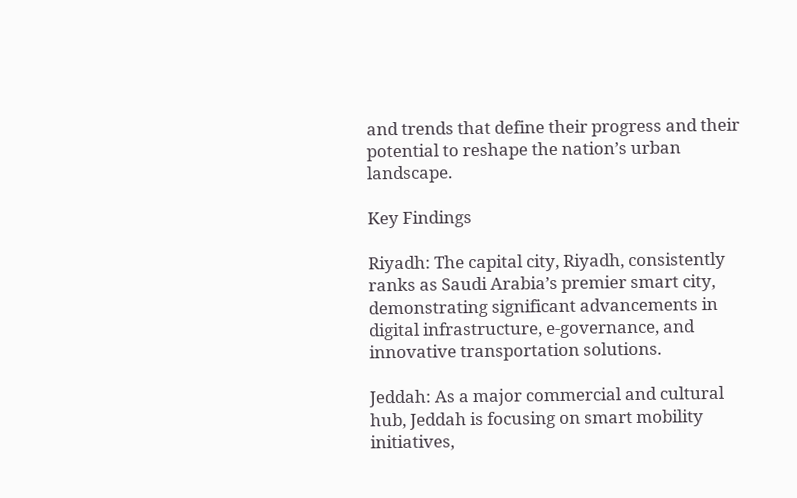and trends that define their progress and their potential to reshape the nation’s urban landscape.

Key Findings

Riyadh: The capital city, Riyadh, consistently ranks as Saudi Arabia’s premier smart city, demonstrating significant advancements in digital infrastructure, e-governance, and innovative transportation solutions.

Jeddah: As a major commercial and cultural hub, Jeddah is focusing on smart mobility initiatives,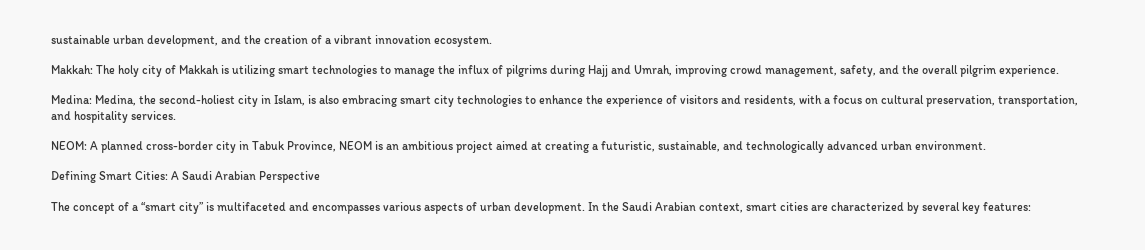sustainable urban development, and the creation of a vibrant innovation ecosystem.

Makkah: The holy city of Makkah is utilizing smart technologies to manage the influx of pilgrims during Hajj and Umrah, improving crowd management, safety, and the overall pilgrim experience.

Medina: Medina, the second-holiest city in Islam, is also embracing smart city technologies to enhance the experience of visitors and residents, with a focus on cultural preservation, transportation, and hospitality services.

NEOM: A planned cross-border city in Tabuk Province, NEOM is an ambitious project aimed at creating a futuristic, sustainable, and technologically advanced urban environment.

Defining Smart Cities: A Saudi Arabian Perspective

The concept of a “smart city” is multifaceted and encompasses various aspects of urban development. In the Saudi Arabian context, smart cities are characterized by several key features: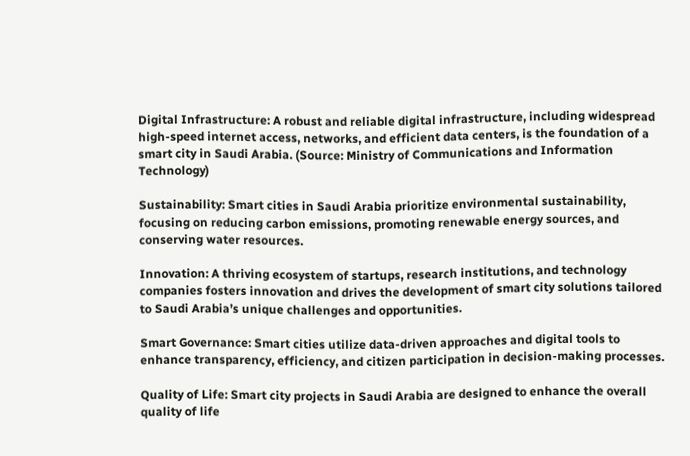Digital Infrastructure: A robust and reliable digital infrastructure, including widespread high-speed internet access, networks, and efficient data centers, is the foundation of a smart city in Saudi Arabia. (Source: Ministry of Communications and Information Technology)

Sustainability: Smart cities in Saudi Arabia prioritize environmental sustainability, focusing on reducing carbon emissions, promoting renewable energy sources, and conserving water resources.

Innovation: A thriving ecosystem of startups, research institutions, and technology companies fosters innovation and drives the development of smart city solutions tailored to Saudi Arabia’s unique challenges and opportunities.

Smart Governance: Smart cities utilize data-driven approaches and digital tools to enhance transparency, efficiency, and citizen participation in decision-making processes.

Quality of Life: Smart city projects in Saudi Arabia are designed to enhance the overall quality of life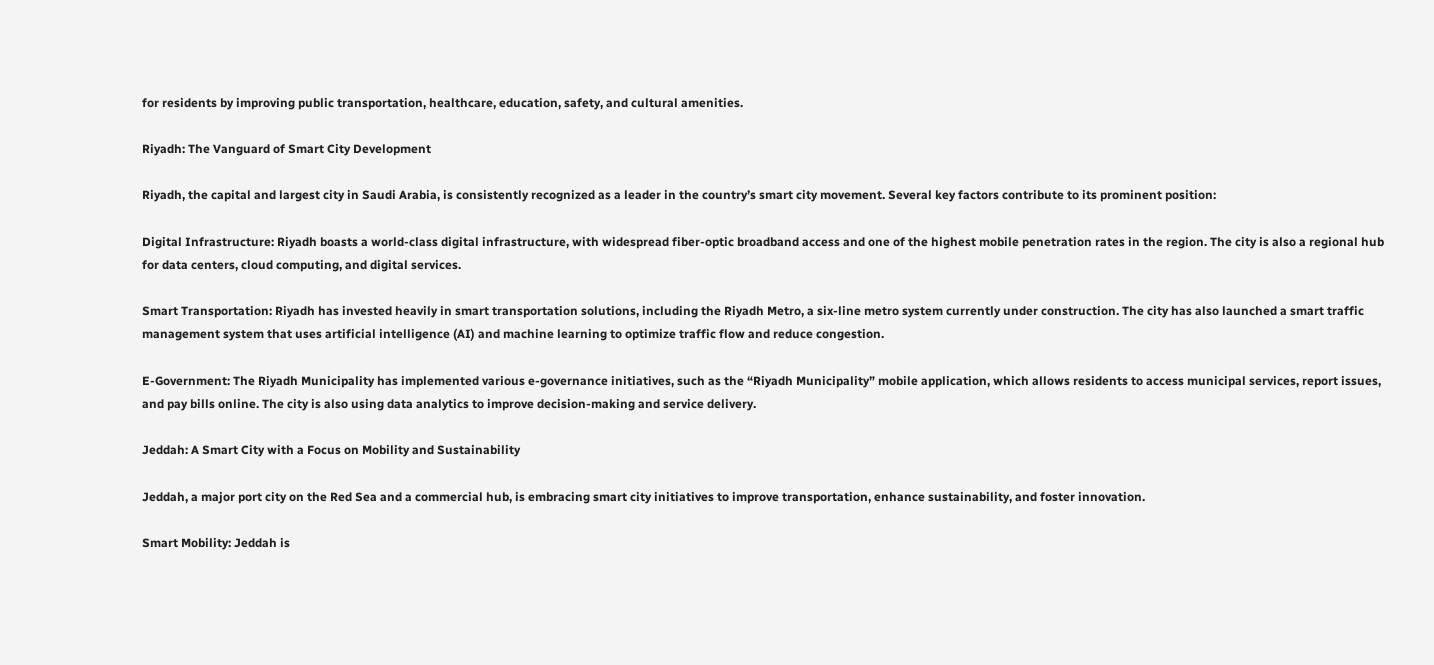for residents by improving public transportation, healthcare, education, safety, and cultural amenities.

Riyadh: The Vanguard of Smart City Development

Riyadh, the capital and largest city in Saudi Arabia, is consistently recognized as a leader in the country’s smart city movement. Several key factors contribute to its prominent position:

Digital Infrastructure: Riyadh boasts a world-class digital infrastructure, with widespread fiber-optic broadband access and one of the highest mobile penetration rates in the region. The city is also a regional hub for data centers, cloud computing, and digital services.

Smart Transportation: Riyadh has invested heavily in smart transportation solutions, including the Riyadh Metro, a six-line metro system currently under construction. The city has also launched a smart traffic management system that uses artificial intelligence (AI) and machine learning to optimize traffic flow and reduce congestion.

E-Government: The Riyadh Municipality has implemented various e-governance initiatives, such as the “Riyadh Municipality” mobile application, which allows residents to access municipal services, report issues, and pay bills online. The city is also using data analytics to improve decision-making and service delivery.

Jeddah: A Smart City with a Focus on Mobility and Sustainability

Jeddah, a major port city on the Red Sea and a commercial hub, is embracing smart city initiatives to improve transportation, enhance sustainability, and foster innovation.

Smart Mobility: Jeddah is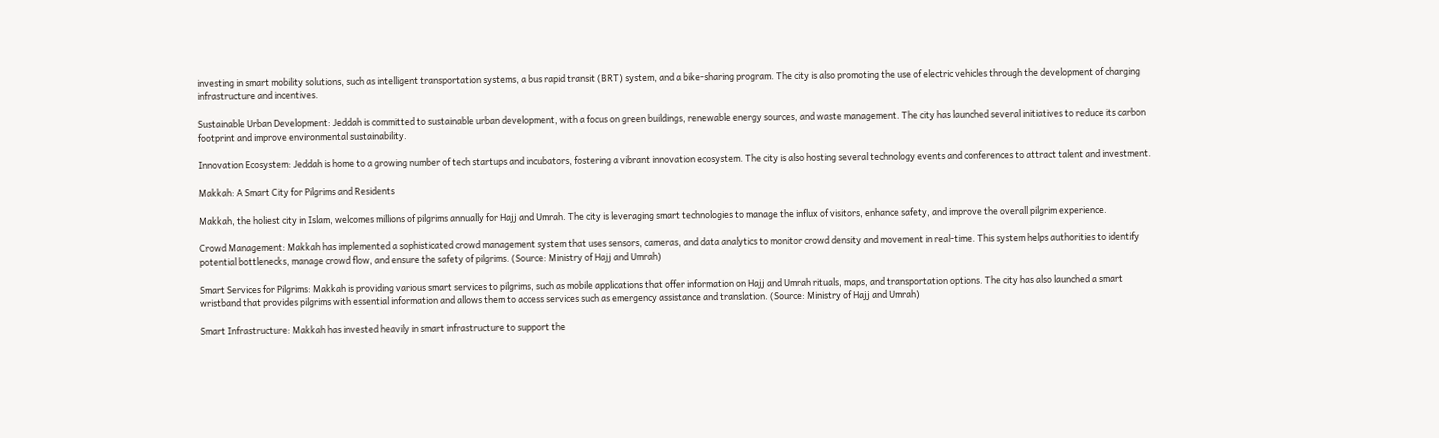investing in smart mobility solutions, such as intelligent transportation systems, a bus rapid transit (BRT) system, and a bike-sharing program. The city is also promoting the use of electric vehicles through the development of charging infrastructure and incentives.

Sustainable Urban Development: Jeddah is committed to sustainable urban development, with a focus on green buildings, renewable energy sources, and waste management. The city has launched several initiatives to reduce its carbon footprint and improve environmental sustainability.

Innovation Ecosystem: Jeddah is home to a growing number of tech startups and incubators, fostering a vibrant innovation ecosystem. The city is also hosting several technology events and conferences to attract talent and investment.

Makkah: A Smart City for Pilgrims and Residents

Makkah, the holiest city in Islam, welcomes millions of pilgrims annually for Hajj and Umrah. The city is leveraging smart technologies to manage the influx of visitors, enhance safety, and improve the overall pilgrim experience.

Crowd Management: Makkah has implemented a sophisticated crowd management system that uses sensors, cameras, and data analytics to monitor crowd density and movement in real-time. This system helps authorities to identify potential bottlenecks, manage crowd flow, and ensure the safety of pilgrims. (Source: Ministry of Hajj and Umrah)

Smart Services for Pilgrims: Makkah is providing various smart services to pilgrims, such as mobile applications that offer information on Hajj and Umrah rituals, maps, and transportation options. The city has also launched a smart wristband that provides pilgrims with essential information and allows them to access services such as emergency assistance and translation. (Source: Ministry of Hajj and Umrah)

Smart Infrastructure: Makkah has invested heavily in smart infrastructure to support the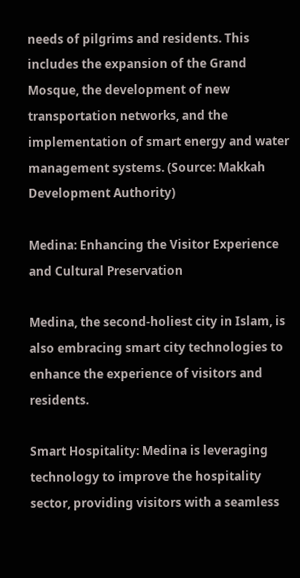needs of pilgrims and residents. This includes the expansion of the Grand Mosque, the development of new transportation networks, and the implementation of smart energy and water management systems. (Source: Makkah Development Authority)

Medina: Enhancing the Visitor Experience and Cultural Preservation

Medina, the second-holiest city in Islam, is also embracing smart city technologies to enhance the experience of visitors and residents.

Smart Hospitality: Medina is leveraging technology to improve the hospitality sector, providing visitors with a seamless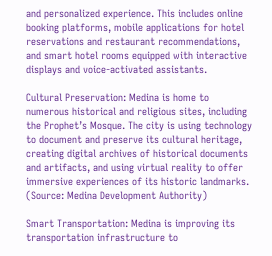and personalized experience. This includes online booking platforms, mobile applications for hotel reservations and restaurant recommendations, and smart hotel rooms equipped with interactive displays and voice-activated assistants.

Cultural Preservation: Medina is home to numerous historical and religious sites, including the Prophet’s Mosque. The city is using technology to document and preserve its cultural heritage, creating digital archives of historical documents and artifacts, and using virtual reality to offer immersive experiences of its historic landmarks. (Source: Medina Development Authority)

Smart Transportation: Medina is improving its transportation infrastructure to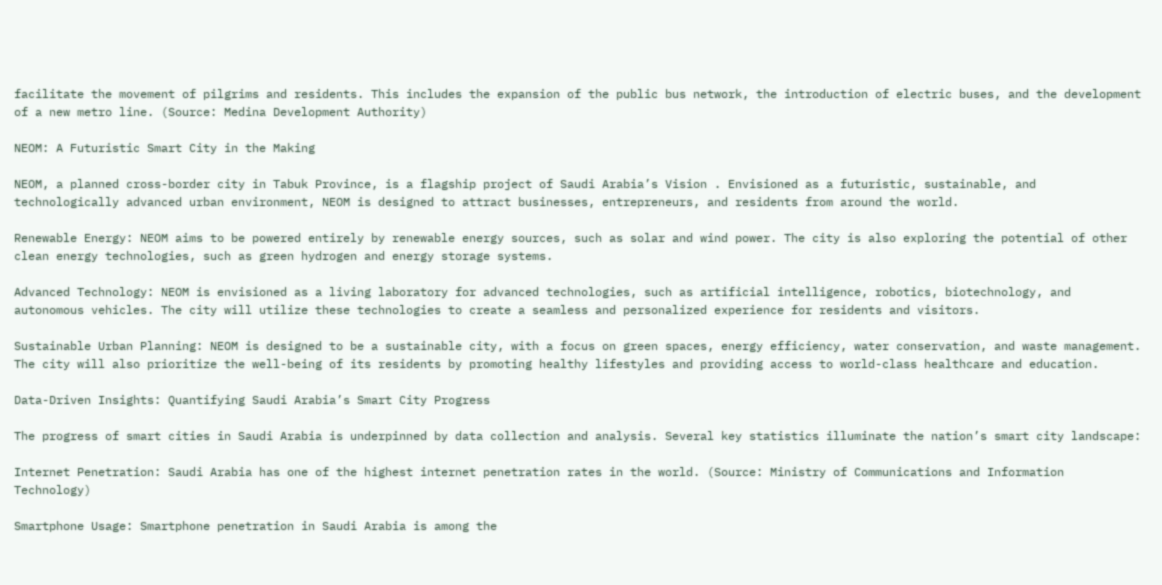facilitate the movement of pilgrims and residents. This includes the expansion of the public bus network, the introduction of electric buses, and the development of a new metro line. (Source: Medina Development Authority)

NEOM: A Futuristic Smart City in the Making

NEOM, a planned cross-border city in Tabuk Province, is a flagship project of Saudi Arabia’s Vision . Envisioned as a futuristic, sustainable, and technologically advanced urban environment, NEOM is designed to attract businesses, entrepreneurs, and residents from around the world.

Renewable Energy: NEOM aims to be powered entirely by renewable energy sources, such as solar and wind power. The city is also exploring the potential of other clean energy technologies, such as green hydrogen and energy storage systems.

Advanced Technology: NEOM is envisioned as a living laboratory for advanced technologies, such as artificial intelligence, robotics, biotechnology, and autonomous vehicles. The city will utilize these technologies to create a seamless and personalized experience for residents and visitors.

Sustainable Urban Planning: NEOM is designed to be a sustainable city, with a focus on green spaces, energy efficiency, water conservation, and waste management. The city will also prioritize the well-being of its residents by promoting healthy lifestyles and providing access to world-class healthcare and education.

Data-Driven Insights: Quantifying Saudi Arabia’s Smart City Progress

The progress of smart cities in Saudi Arabia is underpinned by data collection and analysis. Several key statistics illuminate the nation’s smart city landscape:

Internet Penetration: Saudi Arabia has one of the highest internet penetration rates in the world. (Source: Ministry of Communications and Information Technology)

Smartphone Usage: Smartphone penetration in Saudi Arabia is among the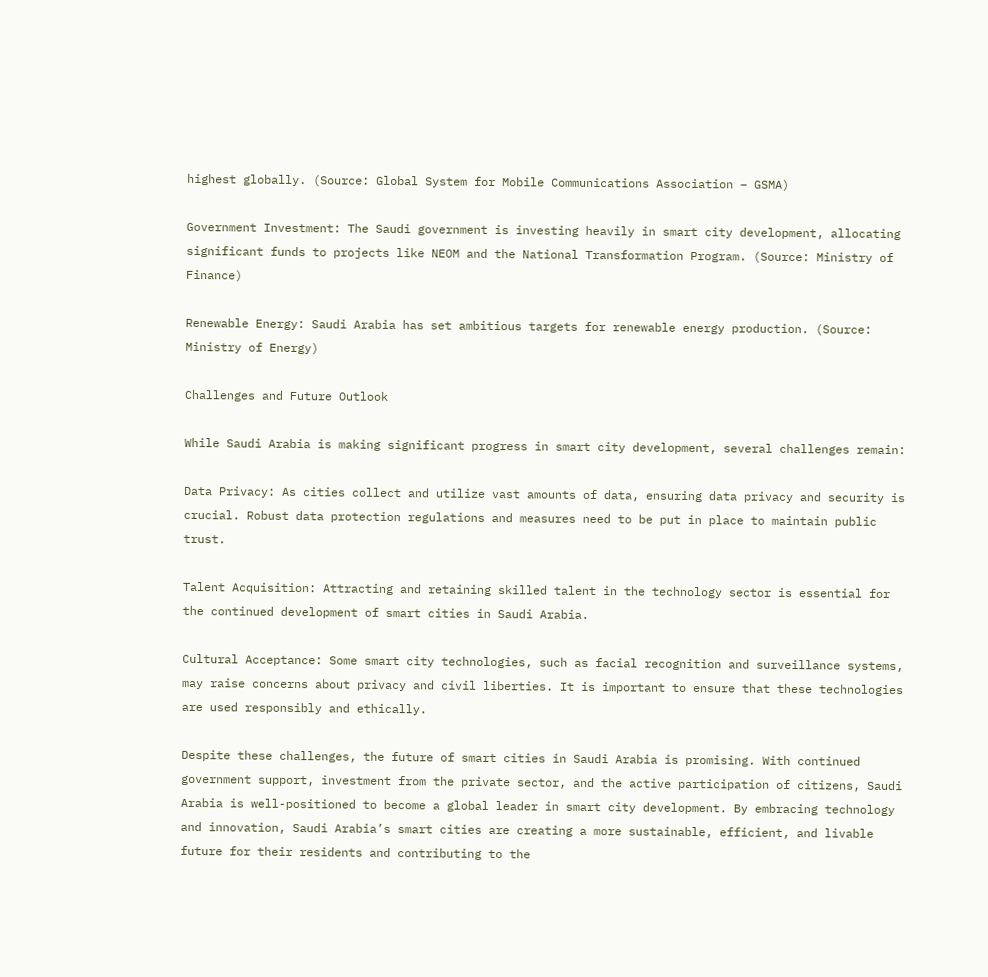highest globally. (Source: Global System for Mobile Communications Association – GSMA)

Government Investment: The Saudi government is investing heavily in smart city development, allocating significant funds to projects like NEOM and the National Transformation Program. (Source: Ministry of Finance)

Renewable Energy: Saudi Arabia has set ambitious targets for renewable energy production. (Source: Ministry of Energy)

Challenges and Future Outlook

While Saudi Arabia is making significant progress in smart city development, several challenges remain:

Data Privacy: As cities collect and utilize vast amounts of data, ensuring data privacy and security is crucial. Robust data protection regulations and measures need to be put in place to maintain public trust.

Talent Acquisition: Attracting and retaining skilled talent in the technology sector is essential for the continued development of smart cities in Saudi Arabia.

Cultural Acceptance: Some smart city technologies, such as facial recognition and surveillance systems, may raise concerns about privacy and civil liberties. It is important to ensure that these technologies are used responsibly and ethically.

Despite these challenges, the future of smart cities in Saudi Arabia is promising. With continued government support, investment from the private sector, and the active participation of citizens, Saudi Arabia is well-positioned to become a global leader in smart city development. By embracing technology and innovation, Saudi Arabia’s smart cities are creating a more sustainable, efficient, and livable future for their residents and contributing to the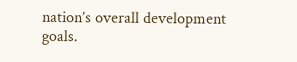nation’s overall development goals.